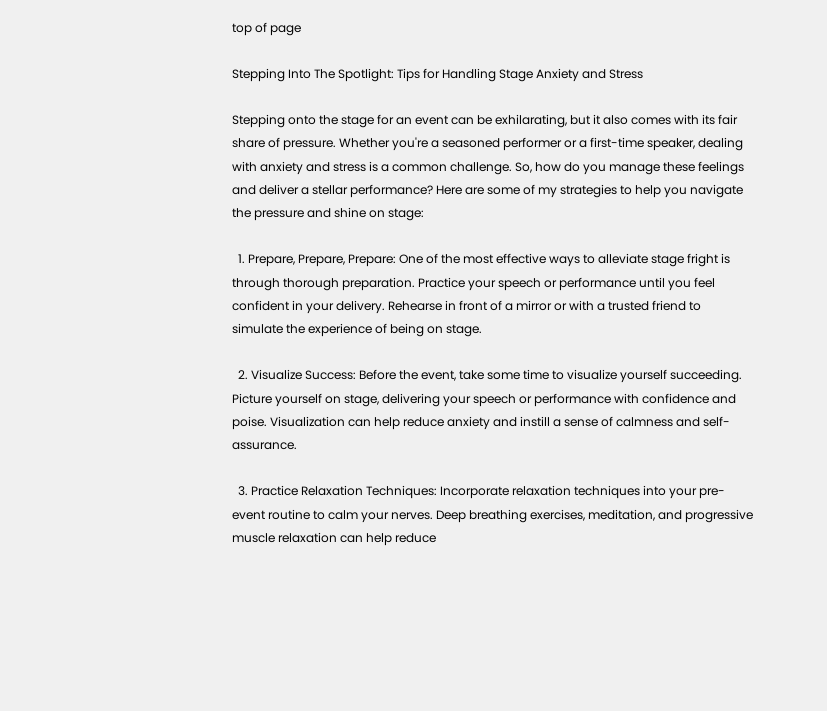top of page

Stepping Into The Spotlight: Tips for Handling Stage Anxiety and Stress

Stepping onto the stage for an event can be exhilarating, but it also comes with its fair share of pressure. Whether you're a seasoned performer or a first-time speaker, dealing with anxiety and stress is a common challenge. So, how do you manage these feelings and deliver a stellar performance? Here are some of my strategies to help you navigate the pressure and shine on stage:

  1. Prepare, Prepare, Prepare: One of the most effective ways to alleviate stage fright is through thorough preparation. Practice your speech or performance until you feel confident in your delivery. Rehearse in front of a mirror or with a trusted friend to simulate the experience of being on stage.

  2. Visualize Success: Before the event, take some time to visualize yourself succeeding. Picture yourself on stage, delivering your speech or performance with confidence and poise. Visualization can help reduce anxiety and instill a sense of calmness and self-assurance.

  3. Practice Relaxation Techniques: Incorporate relaxation techniques into your pre-event routine to calm your nerves. Deep breathing exercises, meditation, and progressive muscle relaxation can help reduce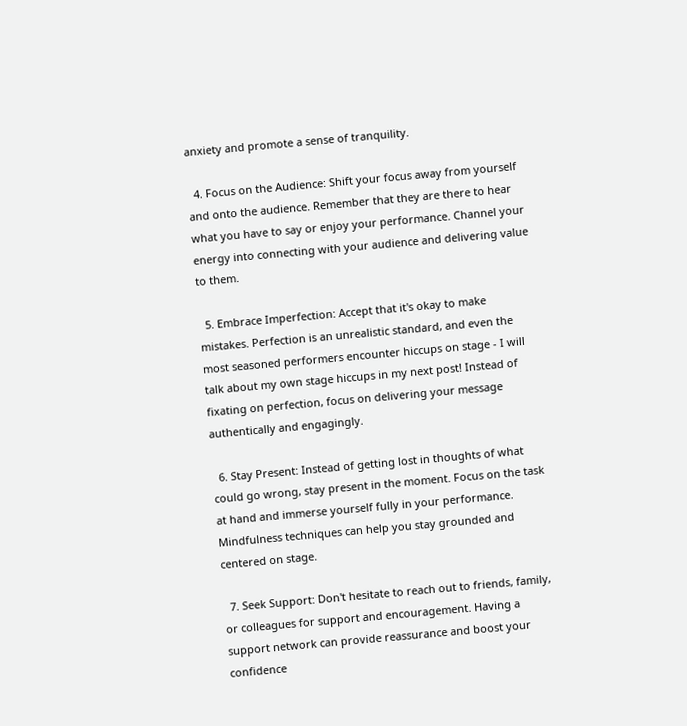anxiety and promote a sense of tranquility.

  4. Focus on the Audience: Shift your focus away from yourself and onto the audience. Remember that they are there to hear what you have to say or enjoy your performance. Channel your energy into connecting with your audience and delivering value to them.

  5. Embrace Imperfection: Accept that it's okay to make mistakes. Perfection is an unrealistic standard, and even the most seasoned performers encounter hiccups on stage - I will talk about my own stage hiccups in my next post! Instead of fixating on perfection, focus on delivering your message authentically and engagingly.

  6. Stay Present: Instead of getting lost in thoughts of what could go wrong, stay present in the moment. Focus on the task at hand and immerse yourself fully in your performance. Mindfulness techniques can help you stay grounded and centered on stage.

  7. Seek Support: Don't hesitate to reach out to friends, family, or colleagues for support and encouragement. Having a support network can provide reassurance and boost your confidence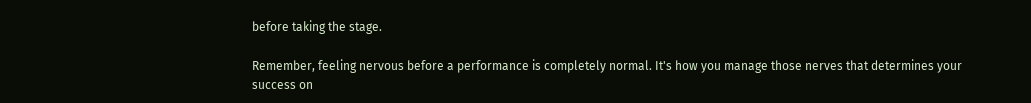before taking the stage.

Remember, feeling nervous before a performance is completely normal. It's how you manage those nerves that determines your success on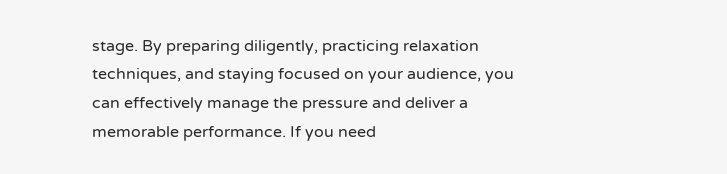stage. By preparing diligently, practicing relaxation techniques, and staying focused on your audience, you can effectively manage the pressure and deliver a memorable performance. If you need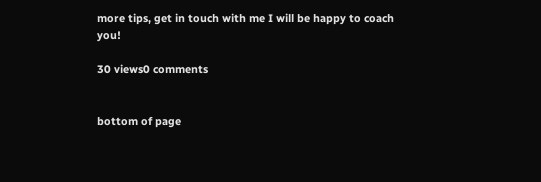more tips, get in touch with me I will be happy to coach you!

30 views0 comments


bottom of page